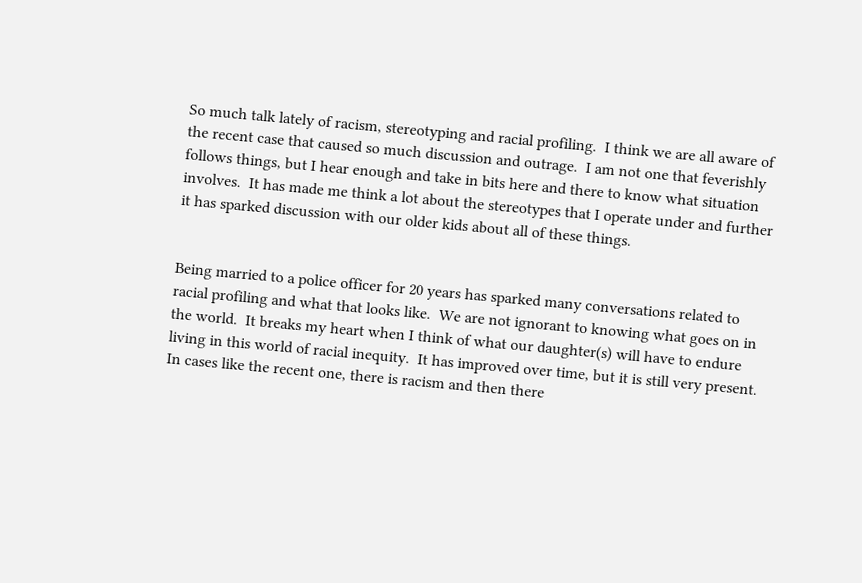So much talk lately of racism, stereotyping and racial profiling.  I think we are all aware of the recent case that caused so much discussion and outrage.  I am not one that feverishly follows things, but I hear enough and take in bits here and there to know what situation involves.  It has made me think a lot about the stereotypes that I operate under and further it has sparked discussion with our older kids about all of these things.


Being married to a police officer for 20 years has sparked many conversations related to racial profiling and what that looks like.  We are not ignorant to knowing what goes on in the world.  It breaks my heart when I think of what our daughter(s) will have to endure living in this world of racial inequity.  It has improved over time, but it is still very present.  In cases like the recent one, there is racism and then there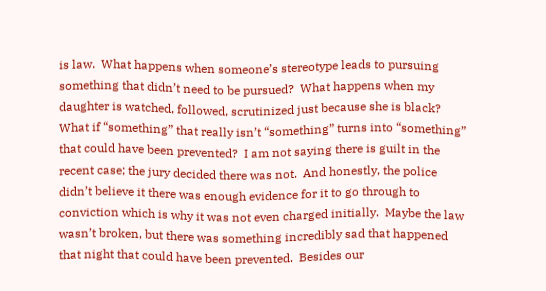is law.  What happens when someone’s stereotype leads to pursuing something that didn’t need to be pursued?  What happens when my daughter is watched, followed, scrutinized just because she is black?  What if “something” that really isn’t “something” turns into “something” that could have been prevented?  I am not saying there is guilt in the recent case; the jury decided there was not.  And honestly, the police didn’t believe it there was enough evidence for it to go through to conviction which is why it was not even charged initially.  Maybe the law wasn’t broken, but there was something incredibly sad that happened that night that could have been prevented.  Besides our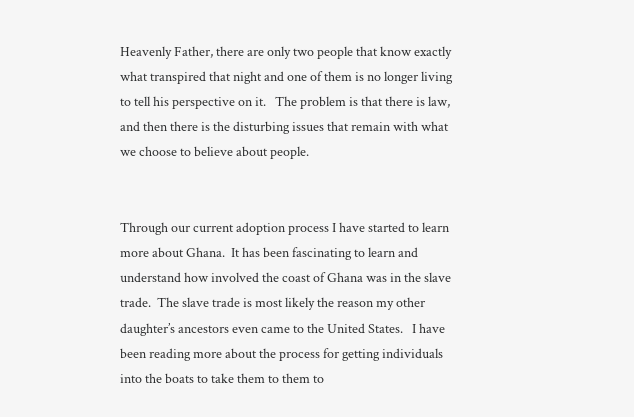Heavenly Father, there are only two people that know exactly what transpired that night and one of them is no longer living to tell his perspective on it.   The problem is that there is law, and then there is the disturbing issues that remain with what we choose to believe about people.


Through our current adoption process I have started to learn more about Ghana.  It has been fascinating to learn and understand how involved the coast of Ghana was in the slave trade.  The slave trade is most likely the reason my other daughter’s ancestors even came to the United States.   I have been reading more about the process for getting individuals into the boats to take them to them to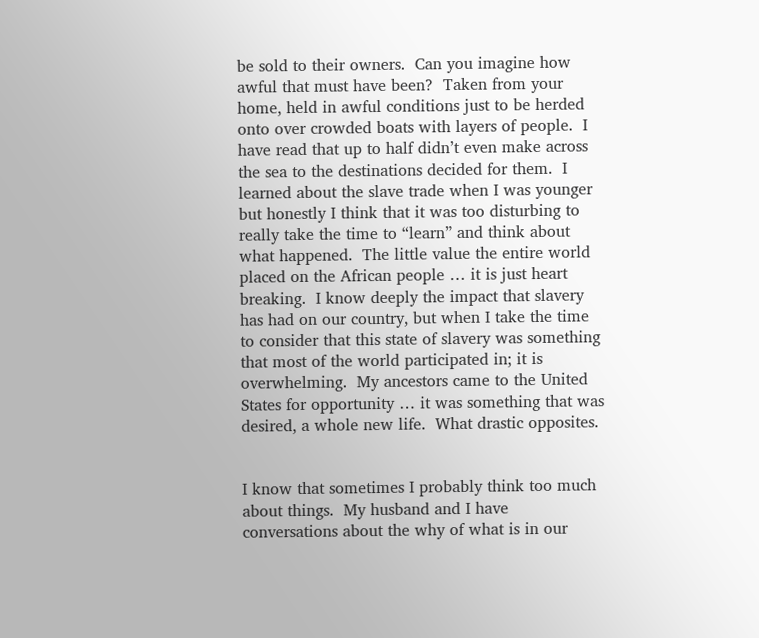be sold to their owners.  Can you imagine how awful that must have been?  Taken from your home, held in awful conditions just to be herded onto over crowded boats with layers of people.  I have read that up to half didn’t even make across the sea to the destinations decided for them.  I learned about the slave trade when I was younger but honestly I think that it was too disturbing to really take the time to “learn” and think about what happened.  The little value the entire world placed on the African people … it is just heart breaking.  I know deeply the impact that slavery has had on our country, but when I take the time to consider that this state of slavery was something that most of the world participated in; it is overwhelming.  My ancestors came to the United States for opportunity … it was something that was desired, a whole new life.  What drastic opposites.


I know that sometimes I probably think too much about things.  My husband and I have conversations about the why of what is in our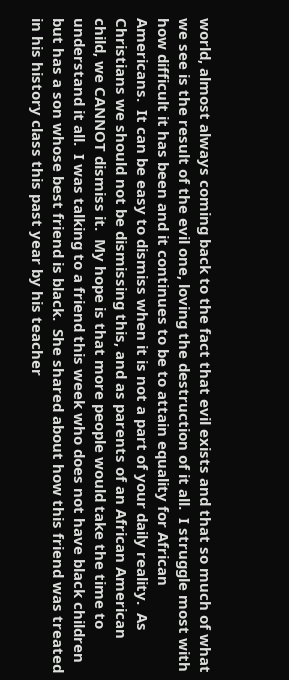world, almost always coming back to the fact that evil exists and that so much of what we see is the result of the evil one, loving the destruction of it all.  I struggle most with how difficult it has been and it continues to be to attain equality for African Americans.  It can be easy to dismiss when it is not a part of your daily reality.  As Christians we should not be dismissing this, and as parents of an African American child, we CANNOT dismiss it.  My hope is that more people would take the time to understand it all.  I was talking to a friend this week who does not have black children but has a son whose best friend is black.  She shared about how this friend was treated in his history class this past year by his teacher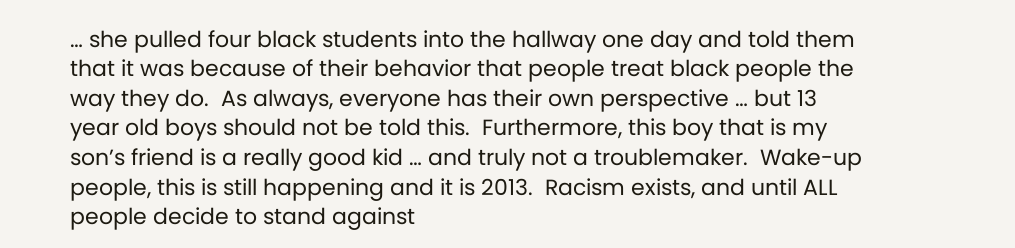… she pulled four black students into the hallway one day and told them that it was because of their behavior that people treat black people the way they do.  As always, everyone has their own perspective … but 13 year old boys should not be told this.  Furthermore, this boy that is my son’s friend is a really good kid … and truly not a troublemaker.  Wake-up people, this is still happening and it is 2013.  Racism exists, and until ALL people decide to stand against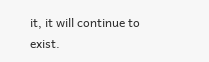it, it will continue to exist.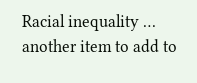Racial inequality … another item to add to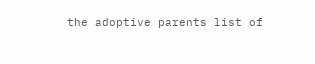the adoptive parents list of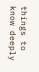things to know deeply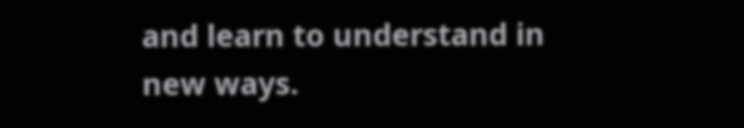and learn to understand in new ways.